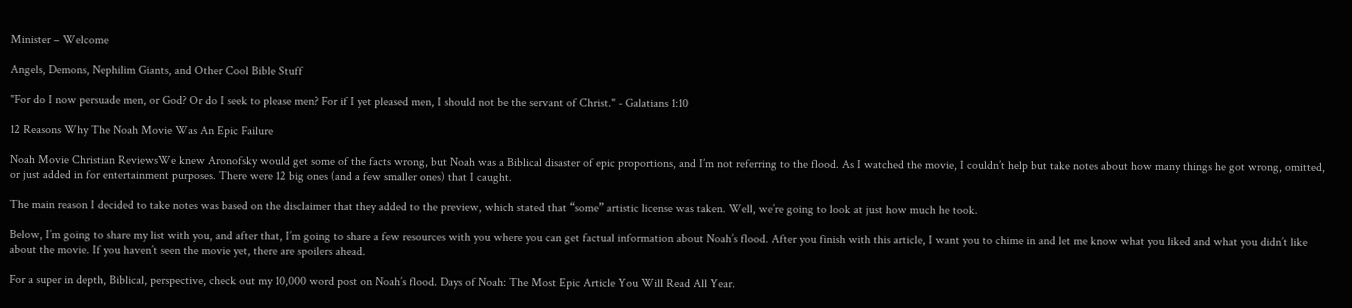Minister – Welcome

Angels, Demons, Nephilim Giants, and Other Cool Bible Stuff

"For do I now persuade men, or God? Or do I seek to please men? For if I yet pleased men, I should not be the servant of Christ." - Galatians 1:10

12 Reasons Why The Noah Movie Was An Epic Failure

Noah Movie Christian ReviewsWe knew Aronofsky would get some of the facts wrong, but Noah was a Biblical disaster of epic proportions, and I’m not referring to the flood. As I watched the movie, I couldn’t help but take notes about how many things he got wrong, omitted, or just added in for entertainment purposes. There were 12 big ones (and a few smaller ones) that I caught.

The main reason I decided to take notes was based on the disclaimer that they added to the preview, which stated that “some” artistic license was taken. Well, we’re going to look at just how much he took.

Below, I’m going to share my list with you, and after that, I’m going to share a few resources with you where you can get factual information about Noah’s flood. After you finish with this article, I want you to chime in and let me know what you liked and what you didn’t like about the movie. If you haven’t seen the movie yet, there are spoilers ahead.

For a super in depth, Biblical, perspective, check out my 10,000 word post on Noah’s flood. Days of Noah: The Most Epic Article You Will Read All Year.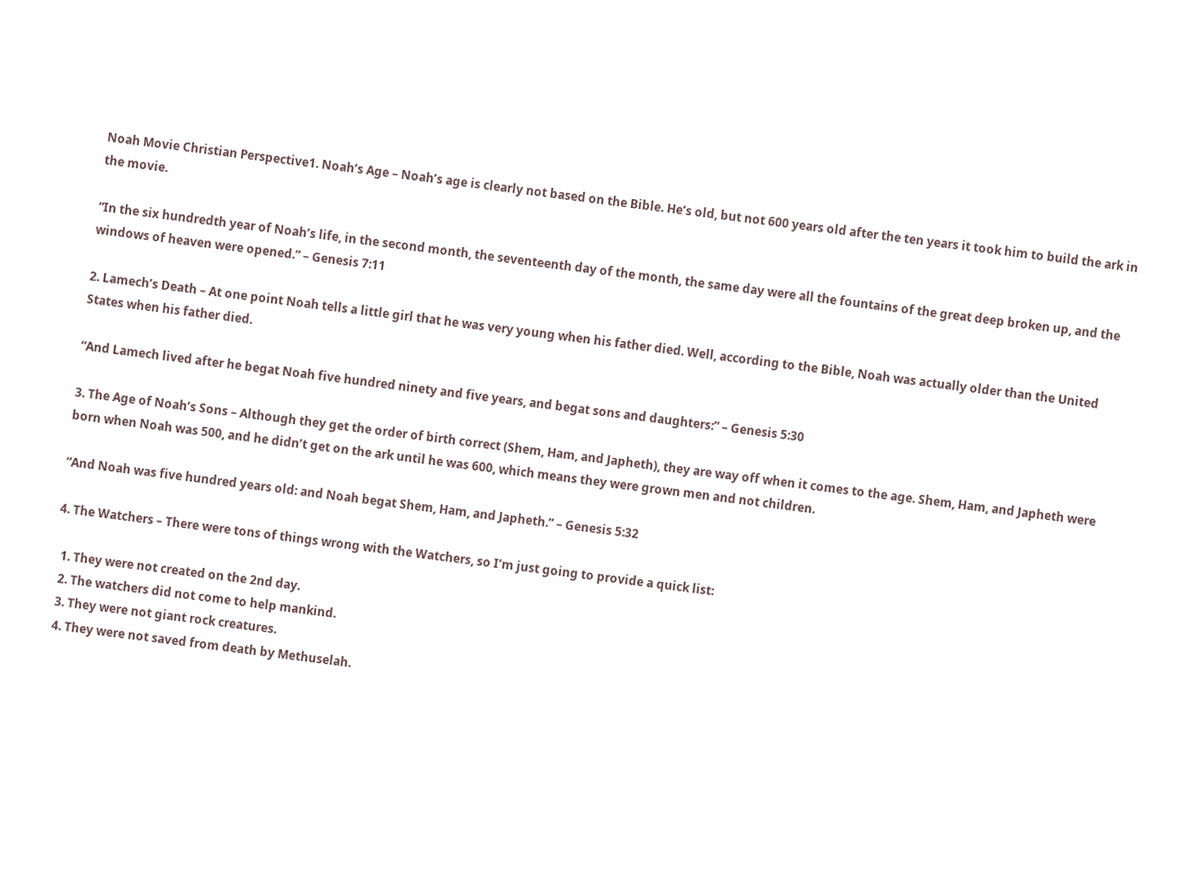Noah Movie Christian Perspective1. Noah’s Age – Noah’s age is clearly not based on the Bible. He’s old, but not 600 years old after the ten years it took him to build the ark in the movie.

“In the six hundredth year of Noah’s life, in the second month, the seventeenth day of the month, the same day were all the fountains of the great deep broken up, and the windows of heaven were opened.” – Genesis 7:11

2. Lamech’s Death – At one point Noah tells a little girl that he was very young when his father died. Well, according to the Bible, Noah was actually older than the United States when his father died.

“And Lamech lived after he begat Noah five hundred ninety and five years, and begat sons and daughters:” – Genesis 5:30

3. The Age of Noah’s Sons – Although they get the order of birth correct (Shem, Ham, and Japheth), they are way off when it comes to the age. Shem, Ham, and Japheth were born when Noah was 500, and he didn’t get on the ark until he was 600, which means they were grown men and not children.

“And Noah was five hundred years old: and Noah begat Shem, Ham, and Japheth.” – Genesis 5:32

4. The Watchers – There were tons of things wrong with the Watchers, so I’m just going to provide a quick list:

  1. They were not created on the 2nd day.
  2. The watchers did not come to help mankind.
  3. They were not giant rock creatures.
  4. They were not saved from death by Methuselah.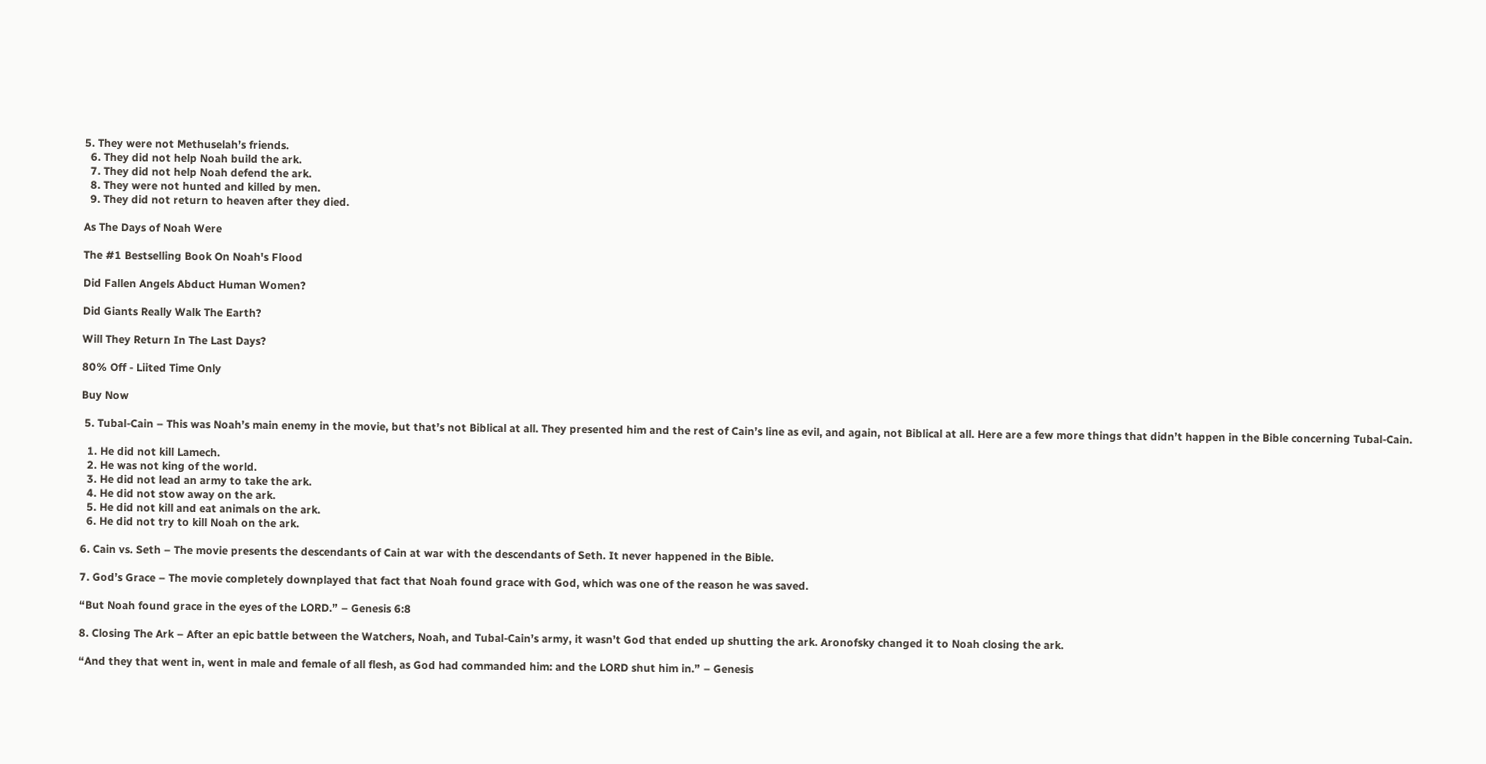5. They were not Methuselah’s friends.
  6. They did not help Noah build the ark.
  7. They did not help Noah defend the ark.
  8. They were not hunted and killed by men.
  9. They did not return to heaven after they died.

As The Days of Noah Were

The #1 Bestselling Book On Noah's Flood

Did Fallen Angels Abduct Human Women?

Did Giants Really Walk The Earth?

Will They Return In The Last Days?

80% Off - Liited Time Only

Buy Now

 5. Tubal-Cain – This was Noah’s main enemy in the movie, but that’s not Biblical at all. They presented him and the rest of Cain’s line as evil, and again, not Biblical at all. Here are a few more things that didn’t happen in the Bible concerning Tubal-Cain.

  1. He did not kill Lamech.
  2. He was not king of the world.
  3. He did not lead an army to take the ark.
  4. He did not stow away on the ark.
  5. He did not kill and eat animals on the ark.
  6. He did not try to kill Noah on the ark.

6. Cain vs. Seth – The movie presents the descendants of Cain at war with the descendants of Seth. It never happened in the Bible.

7. God’s Grace – The movie completely downplayed that fact that Noah found grace with God, which was one of the reason he was saved.

“But Noah found grace in the eyes of the LORD.” – Genesis 6:8

8. Closing The Ark – After an epic battle between the Watchers, Noah, and Tubal-Cain’s army, it wasn’t God that ended up shutting the ark. Aronofsky changed it to Noah closing the ark.

“And they that went in, went in male and female of all flesh, as God had commanded him: and the LORD shut him in.” – Genesis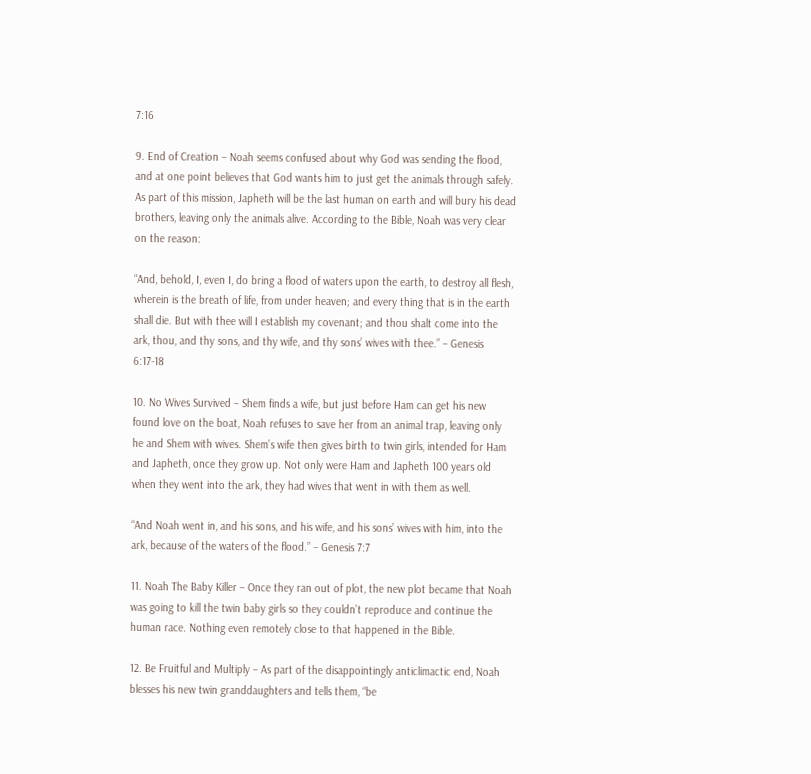7:16

9. End of Creation – Noah seems confused about why God was sending the flood, and at one point believes that God wants him to just get the animals through safely. As part of this mission, Japheth will be the last human on earth and will bury his dead brothers, leaving only the animals alive. According to the Bible, Noah was very clear on the reason:

“And, behold, I, even I, do bring a flood of waters upon the earth, to destroy all flesh, wherein is the breath of life, from under heaven; and every thing that is in the earth shall die. But with thee will I establish my covenant; and thou shalt come into the ark, thou, and thy sons, and thy wife, and thy sons’ wives with thee.” – Genesis 6:17-18

10. No Wives Survived – Shem finds a wife, but just before Ham can get his new found love on the boat, Noah refuses to save her from an animal trap, leaving only he and Shem with wives. Shem’s wife then gives birth to twin girls, intended for Ham and Japheth, once they grow up. Not only were Ham and Japheth 100 years old when they went into the ark, they had wives that went in with them as well.

“And Noah went in, and his sons, and his wife, and his sons’ wives with him, into the ark, because of the waters of the flood.” – Genesis 7:7

11. Noah The Baby Killer – Once they ran out of plot, the new plot became that Noah was going to kill the twin baby girls so they couldn’t reproduce and continue the human race. Nothing even remotely close to that happened in the Bible.

12. Be Fruitful and Multiply – As part of the disappointingly anticlimactic end, Noah blesses his new twin granddaughters and tells them, “be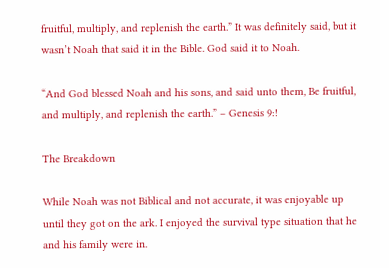fruitful, multiply, and replenish the earth.” It was definitely said, but it wasn’t Noah that said it in the Bible. God said it to Noah.

“And God blessed Noah and his sons, and said unto them, Be fruitful, and multiply, and replenish the earth.” – Genesis 9:!

The Breakdown

While Noah was not Biblical and not accurate, it was enjoyable up until they got on the ark. I enjoyed the survival type situation that he and his family were in.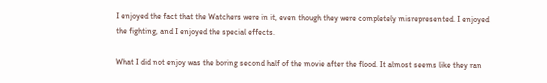I enjoyed the fact that the Watchers were in it, even though they were completely misrepresented. I enjoyed the fighting, and I enjoyed the special effects.

What I did not enjoy was the boring second half of the movie after the flood. It almost seems like they ran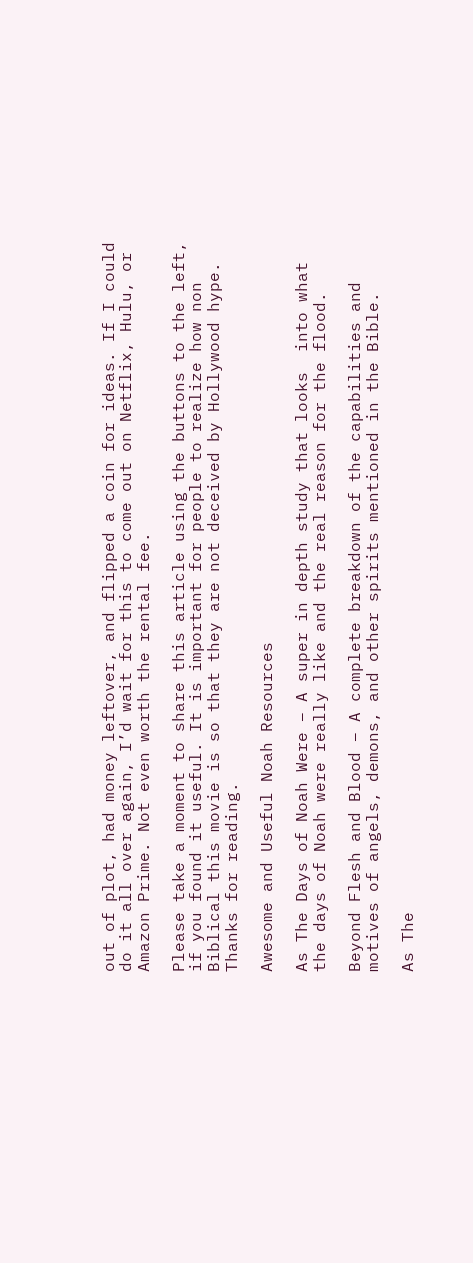out of plot, had money leftover, and flipped a coin for ideas. If I could do it all over again, I’d wait for this to come out on Netflix, Hulu, or Amazon Prime. Not even worth the rental fee.

Please take a moment to share this article using the buttons to the left, if you found it useful. It is important for people to realize how non Biblical this movie is so that they are not deceived by Hollywood hype. Thanks for reading.

Awesome and Useful Noah Resources

As The Days of Noah Were – A super in depth study that looks  into what the days of Noah were really like and the real reason for the flood.

Beyond Flesh and Blood – A complete breakdown of the capabilities and motives of angels, demons, and other spirits mentioned in the Bible.

As The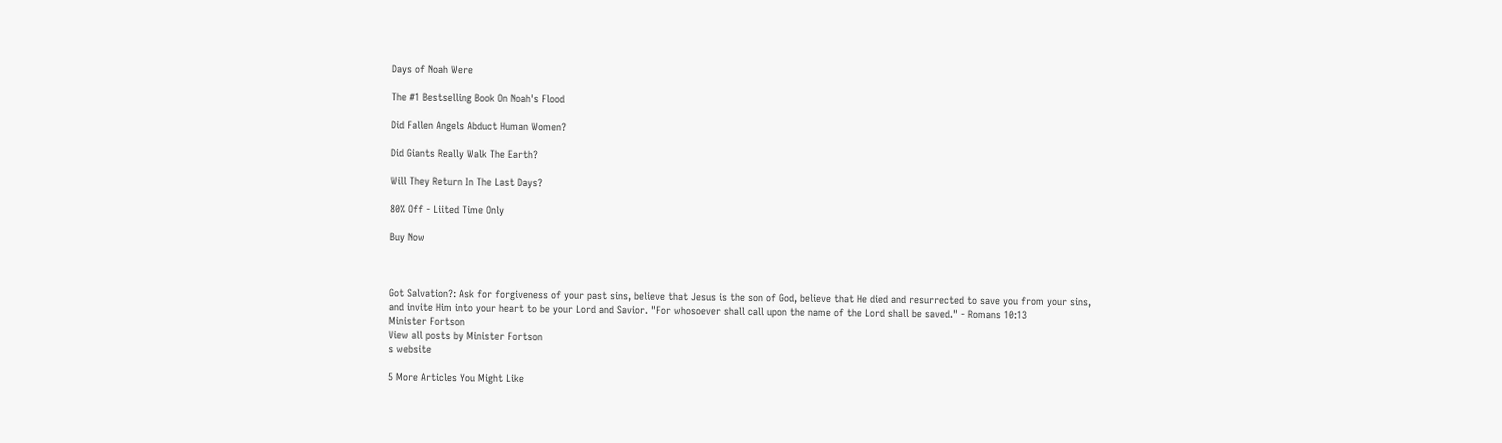Days of Noah Were

The #1 Bestselling Book On Noah's Flood

Did Fallen Angels Abduct Human Women?

Did Giants Really Walk The Earth?

Will They Return In The Last Days?

80% Off - Liited Time Only

Buy Now



Got Salvation?: Ask for forgiveness of your past sins, believe that Jesus is the son of God, believe that He died and resurrected to save you from your sins, and invite Him into your heart to be your Lord and Savior. "For whosoever shall call upon the name of the Lord shall be saved." - Romans 10:13
Minister Fortson
View all posts by Minister Fortson
s website

5 More Articles You Might Like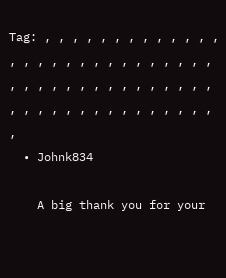Tag: , , , , , , , , , , , , , , , , , , , , , , , , , , , , , , , , , , , , , , , , , , , , , , , , , , , , , , , , , , ,
  • Johnk834

    A big thank you for your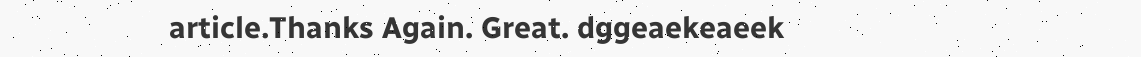article.Thanks Again. Great. dggeaekeaeek